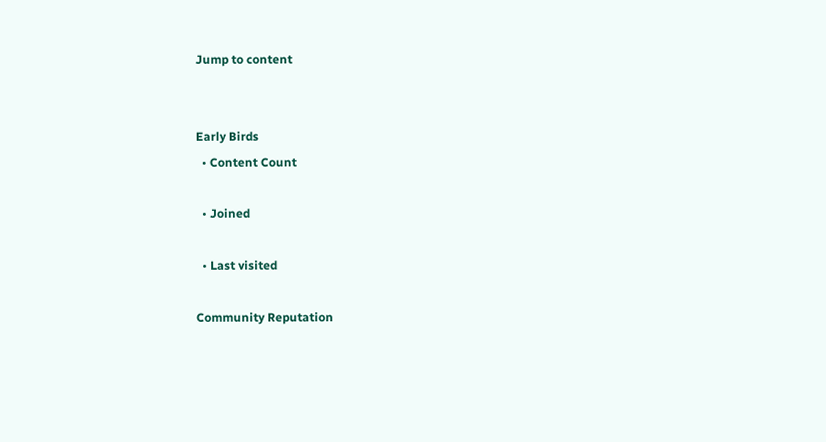Jump to content


Early Birds
  • Content Count

  • Joined

  • Last visited

Community Reputation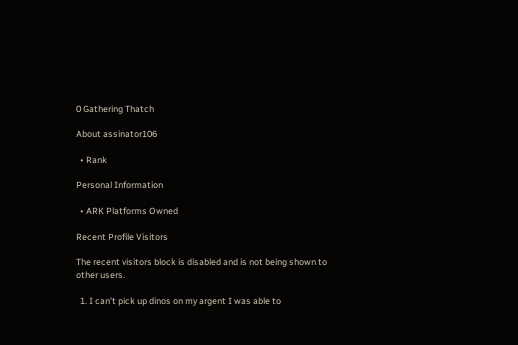0 Gathering Thatch

About assinator106

  • Rank

Personal Information

  • ARK Platforms Owned

Recent Profile Visitors

The recent visitors block is disabled and is not being shown to other users.

  1. I can't pick up dinos on my argent I was able to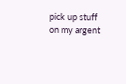pick up stuff on my argent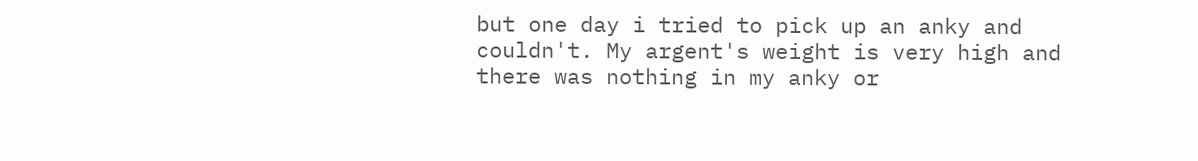but one day i tried to pick up an anky and couldn't. My argent's weight is very high and there was nothing in my anky or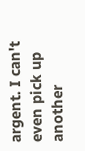argent. I can't even pick up another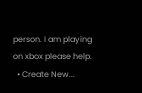person. I am playing on xbox please help.
  • Create New...